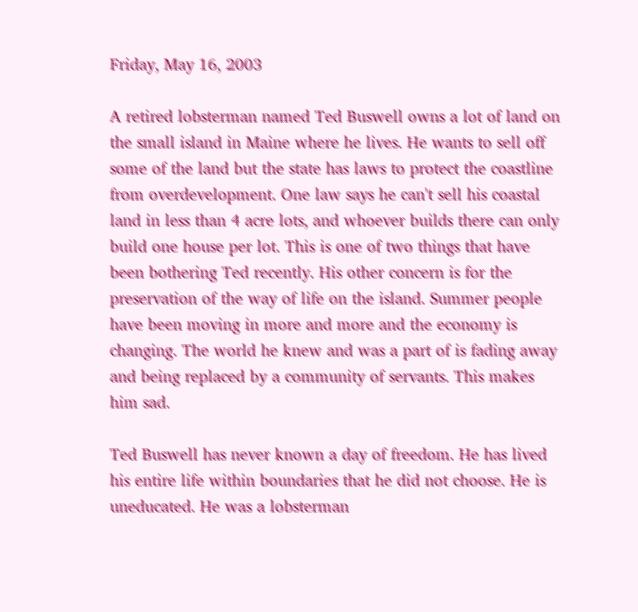Friday, May 16, 2003

A retired lobsterman named Ted Buswell owns a lot of land on the small island in Maine where he lives. He wants to sell off some of the land but the state has laws to protect the coastline from overdevelopment. One law says he can't sell his coastal land in less than 4 acre lots, and whoever builds there can only build one house per lot. This is one of two things that have been bothering Ted recently. His other concern is for the preservation of the way of life on the island. Summer people have been moving in more and more and the economy is changing. The world he knew and was a part of is fading away and being replaced by a community of servants. This makes him sad.

Ted Buswell has never known a day of freedom. He has lived his entire life within boundaries that he did not choose. He is uneducated. He was a lobsterman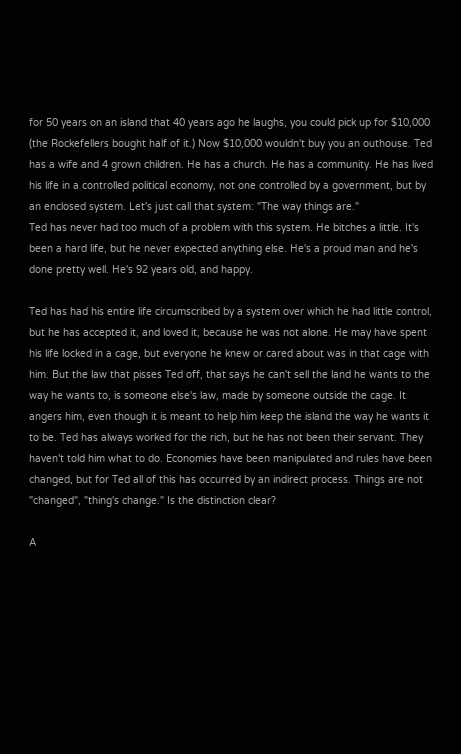for 50 years on an island that 40 years ago he laughs, you could pick up for $10,000 (the Rockefellers bought half of it.) Now $10,000 wouldn't buy you an outhouse. Ted has a wife and 4 grown children. He has a church. He has a community. He has lived his life in a controlled political economy, not one controlled by a government, but by an enclosed system. Let's just call that system: "The way things are."
Ted has never had too much of a problem with this system. He bitches a little. It's been a hard life, but he never expected anything else. He's a proud man and he's done pretty well. He's 92 years old, and happy.

Ted has had his entire life circumscribed by a system over which he had little control, but he has accepted it, and loved it, because he was not alone. He may have spent his life locked in a cage, but everyone he knew or cared about was in that cage with him. But the law that pisses Ted off, that says he can't sell the land he wants to the way he wants to, is someone else's law, made by someone outside the cage. It angers him, even though it is meant to help him keep the island the way he wants it to be. Ted has always worked for the rich, but he has not been their servant. They haven't told him what to do. Economies have been manipulated and rules have been changed, but for Ted all of this has occurred by an indirect process. Things are not "changed", "thing's change." Is the distinction clear?

A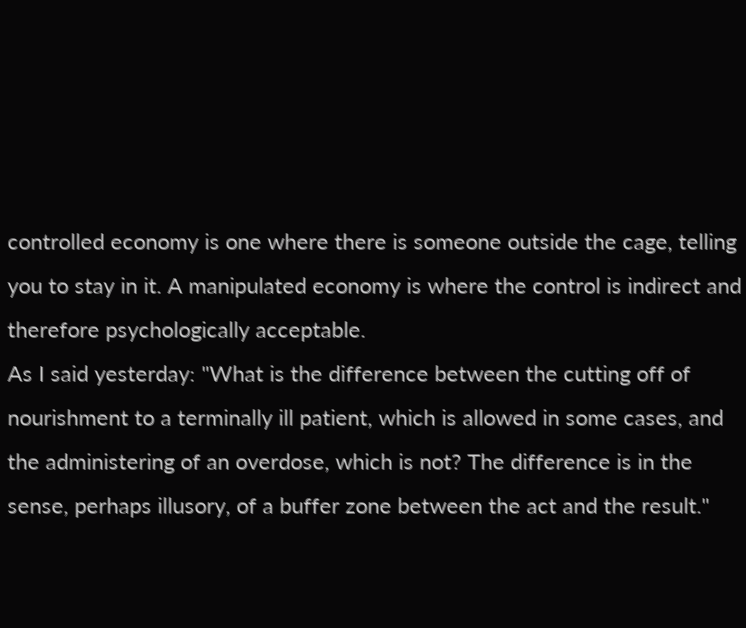controlled economy is one where there is someone outside the cage, telling you to stay in it. A manipulated economy is where the control is indirect and therefore psychologically acceptable.
As I said yesterday: "What is the difference between the cutting off of nourishment to a terminally ill patient, which is allowed in some cases, and the administering of an overdose, which is not? The difference is in the sense, perhaps illusory, of a buffer zone between the act and the result."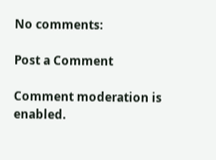No comments:

Post a Comment

Comment moderation is enabled.